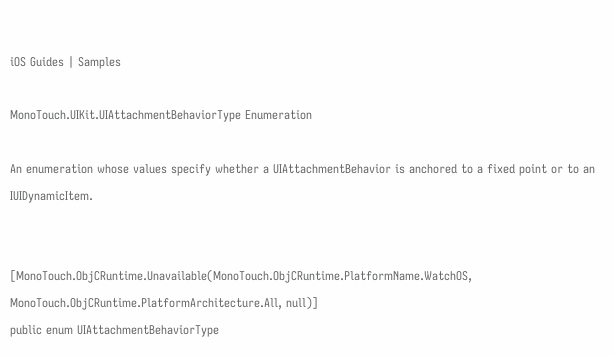iOS Guides | Samples

MonoTouch.UIKit.UIAttachmentBehaviorType Enumeration

An enumeration whose values specify whether a UIAttachmentBehavior is anchored to a fixed point or to an IUIDynamicItem.


[MonoTouch.ObjCRuntime.Unavailable(MonoTouch.ObjCRuntime.PlatformName.WatchOS, MonoTouch.ObjCRuntime.PlatformArchitecture.All, null)]
public enum UIAttachmentBehaviorType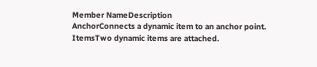Member NameDescription
AnchorConnects a dynamic item to an anchor point.
ItemsTwo dynamic items are attached.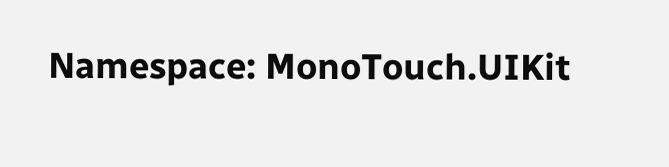Namespace: MonoTouch.UIKit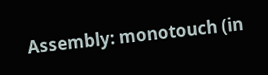Assembly: monotouch (in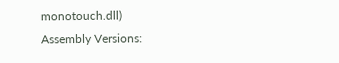monotouch.dll)
Assembly Versions: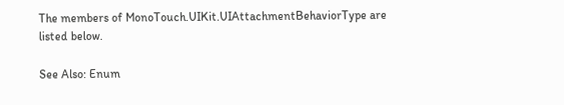The members of MonoTouch.UIKit.UIAttachmentBehaviorType are listed below.

See Also: Enum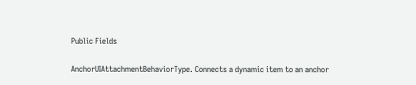Public Fields

AnchorUIAttachmentBehaviorType. Connects a dynamic item to an anchor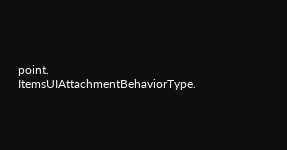point.
ItemsUIAttachmentBehaviorType.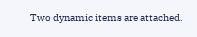Two dynamic items are attached.